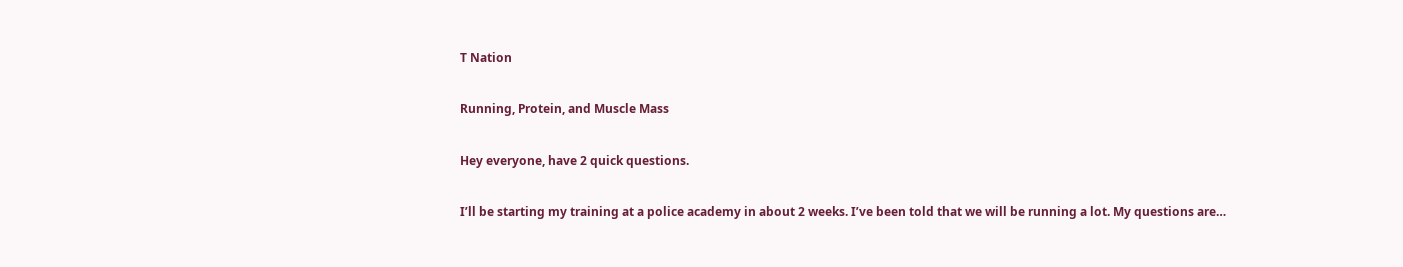T Nation

Running, Protein, and Muscle Mass

Hey everyone, have 2 quick questions.

I’ll be starting my training at a police academy in about 2 weeks. I’ve been told that we will be running a lot. My questions are…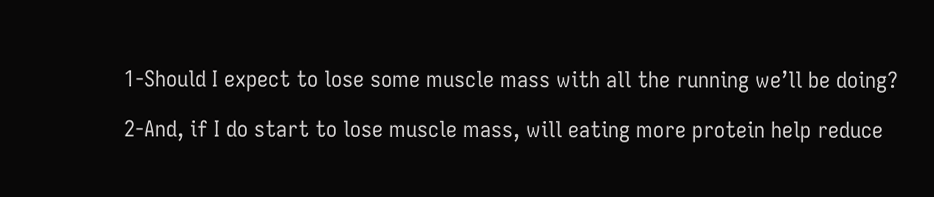1-Should I expect to lose some muscle mass with all the running we’ll be doing?

2-And, if I do start to lose muscle mass, will eating more protein help reduce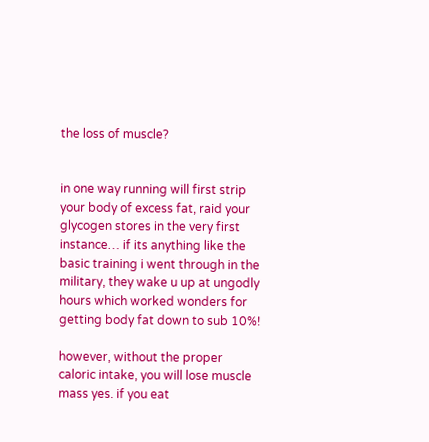the loss of muscle?


in one way running will first strip your body of excess fat, raid your glycogen stores in the very first instance… if its anything like the basic training i went through in the military, they wake u up at ungodly hours which worked wonders for getting body fat down to sub 10%!

however, without the proper caloric intake, you will lose muscle mass yes. if you eat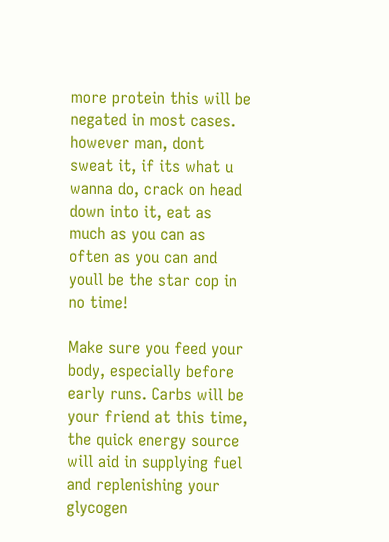more protein this will be negated in most cases. however man, dont sweat it, if its what u wanna do, crack on head down into it, eat as much as you can as often as you can and youll be the star cop in no time!

Make sure you feed your body, especially before early runs. Carbs will be your friend at this time, the quick energy source will aid in supplying fuel and replenishing your glycogen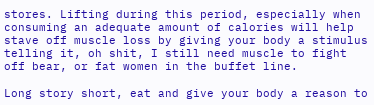stores. Lifting during this period, especially when consuming an adequate amount of calories will help stave off muscle loss by giving your body a stimulus telling it, oh shit, I still need muscle to fight off bear, or fat women in the buffet line.

Long story short, eat and give your body a reason to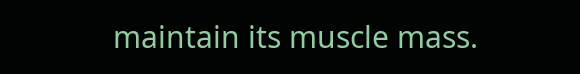maintain its muscle mass.